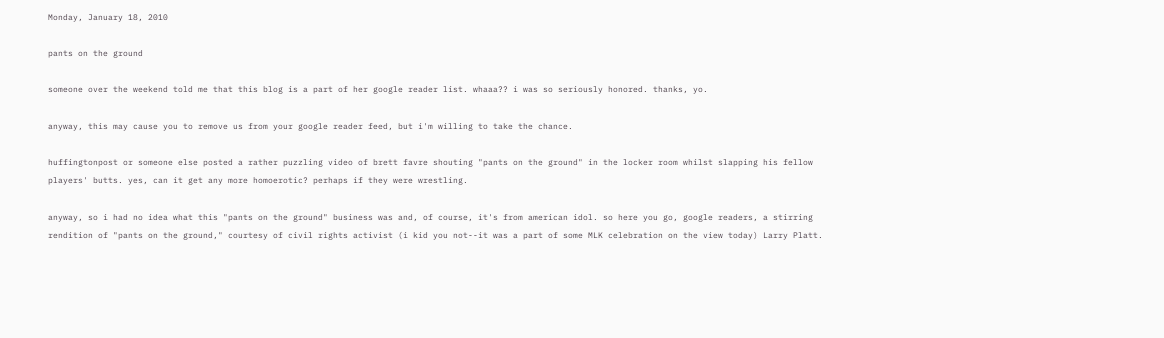Monday, January 18, 2010

pants on the ground

someone over the weekend told me that this blog is a part of her google reader list. whaaa?? i was so seriously honored. thanks, yo.

anyway, this may cause you to remove us from your google reader feed, but i'm willing to take the chance.

huffingtonpost or someone else posted a rather puzzling video of brett favre shouting "pants on the ground" in the locker room whilst slapping his fellow players' butts. yes, can it get any more homoerotic? perhaps if they were wrestling.

anyway, so i had no idea what this "pants on the ground" business was and, of course, it's from american idol. so here you go, google readers, a stirring rendition of "pants on the ground," courtesy of civil rights activist (i kid you not--it was a part of some MLK celebration on the view today) Larry Platt.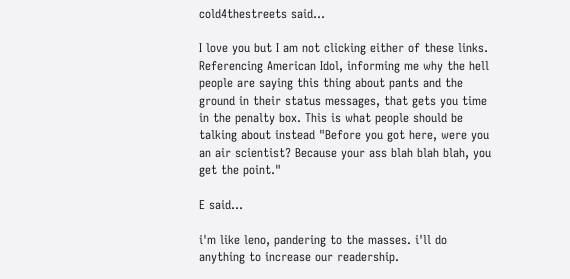cold4thestreets said...

I love you but I am not clicking either of these links. Referencing American Idol, informing me why the hell people are saying this thing about pants and the ground in their status messages, that gets you time in the penalty box. This is what people should be talking about instead "Before you got here, were you an air scientist? Because your ass blah blah blah, you get the point."

E said...

i'm like leno, pandering to the masses. i'll do anything to increase our readership.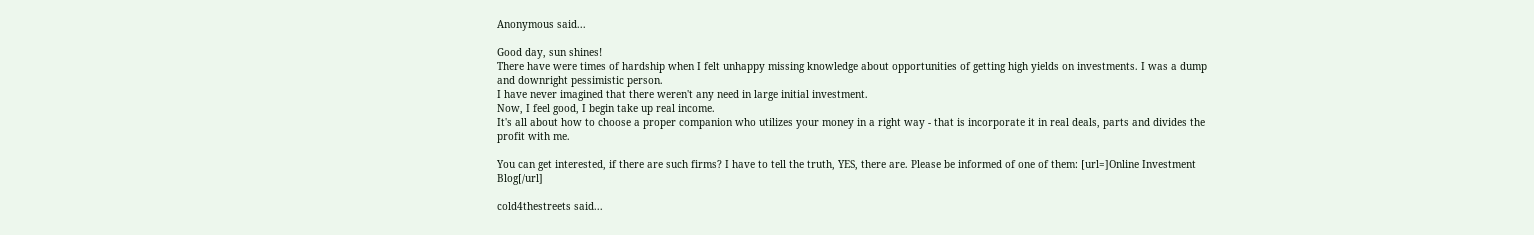Anonymous said...

Good day, sun shines!
There have were times of hardship when I felt unhappy missing knowledge about opportunities of getting high yields on investments. I was a dump and downright pessimistic person.
I have never imagined that there weren't any need in large initial investment.
Now, I feel good, I begin take up real income.
It's all about how to choose a proper companion who utilizes your money in a right way - that is incorporate it in real deals, parts and divides the profit with me.

You can get interested, if there are such firms? I have to tell the truth, YES, there are. Please be informed of one of them: [url=]Online Investment Blog[/url]

cold4thestreets said...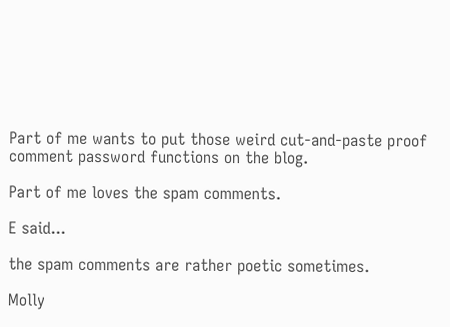Part of me wants to put those weird cut-and-paste proof comment password functions on the blog.

Part of me loves the spam comments.

E said...

the spam comments are rather poetic sometimes.

Molly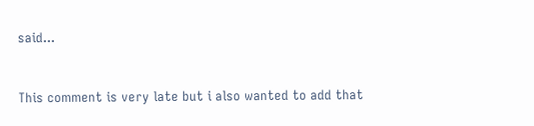said...


This comment is very late but i also wanted to add that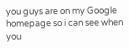you guys are on my Google homepage so i can see when you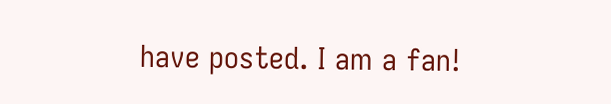have posted. I am a fan!